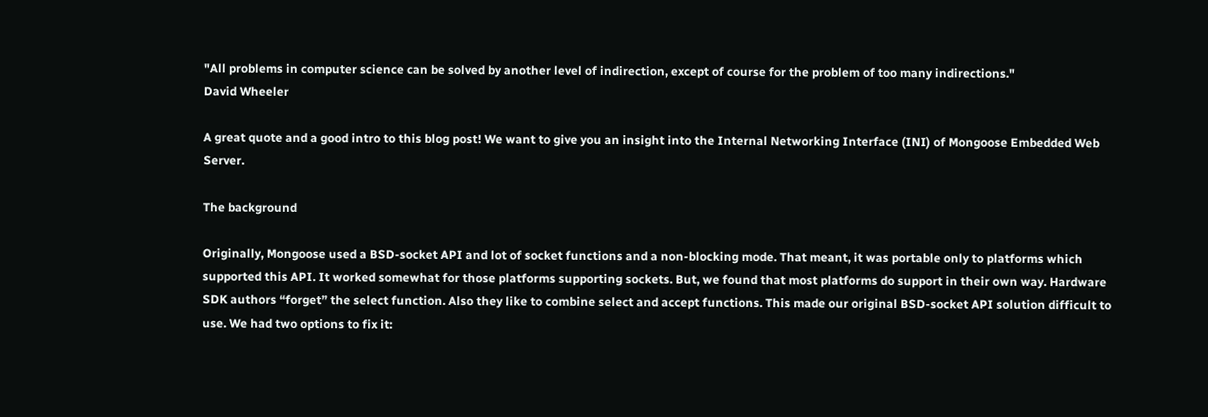"All problems in computer science can be solved by another level of indirection, except of course for the problem of too many indirections."
David Wheeler

A great quote and a good intro to this blog post! We want to give you an insight into the Internal Networking Interface (INI) of Mongoose Embedded Web Server.

The background

Originally, Mongoose used a BSD-socket API and lot of socket functions and a non-blocking mode. That meant, it was portable only to platforms which supported this API. It worked somewhat for those platforms supporting sockets. But, we found that most platforms do support in their own way. Hardware SDK authors “forget” the select function. Also they like to combine select and accept functions. This made our original BSD-socket API solution difficult to use. We had two options to fix it: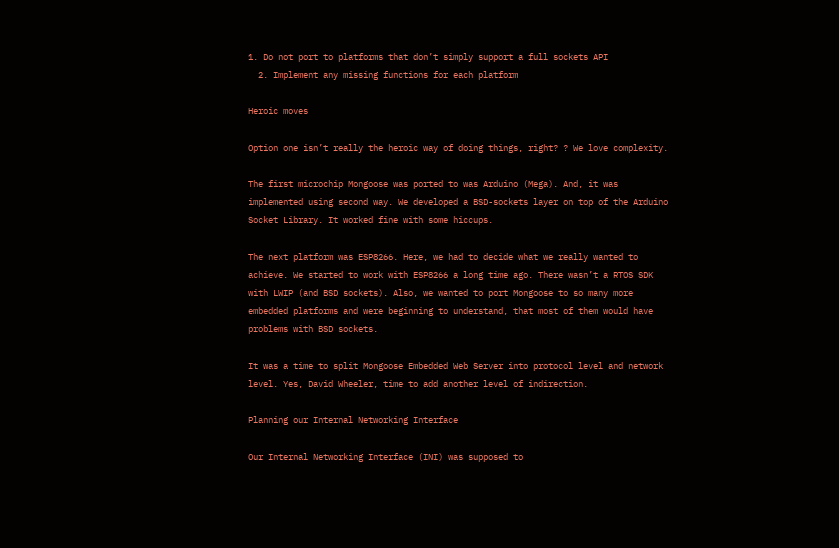1. Do not port to platforms that don’t simply support a full sockets API
  2. Implement any missing functions for each platform

Heroic moves

Option one isn’t really the heroic way of doing things, right? ? We love complexity.

The first microchip Mongoose was ported to was Arduino (Mega). And, it was implemented using second way. We developed a BSD-sockets layer on top of the Arduino Socket Library. It worked fine with some hiccups.

The next platform was ESP8266. Here, we had to decide what we really wanted to achieve. We started to work with ESP8266 a long time ago. There wasn’t a RTOS SDK with LWIP (and BSD sockets). Also, we wanted to port Mongoose to so many more embedded platforms and were beginning to understand, that most of them would have problems with BSD sockets.

It was a time to split Mongoose Embedded Web Server into protocol level and network level. Yes, David Wheeler, time to add another level of indirection.

Planning our Internal Networking Interface

Our Internal Networking Interface (INI) was supposed to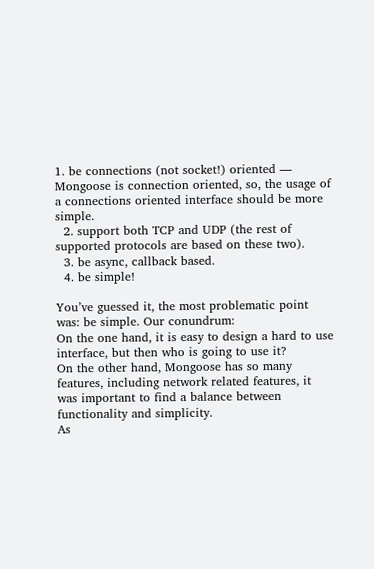1. be connections (not socket!) oriented — Mongoose is connection oriented, so, the usage of a connections oriented interface should be more simple.
  2. support both TCP and UDP (the rest of supported protocols are based on these two).
  3. be async, callback based.
  4. be simple!

You’ve guessed it, the most problematic point was: be simple. Our conundrum:
On the one hand, it is easy to design a hard to use interface, but then who is going to use it?
On the other hand, Mongoose has so many features, including network related features, it was important to find a balance between functionality and simplicity.
As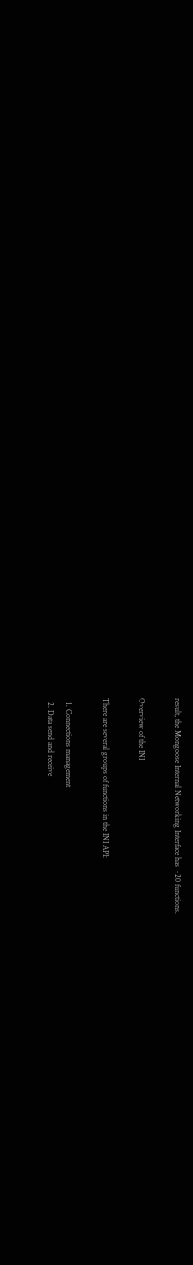result, the Mongoose Internal Networking Interface has ~20 functions.

Overview of the INI

There are several groups of functions in the INI API:

  1. Connections management
  2. Data send and receive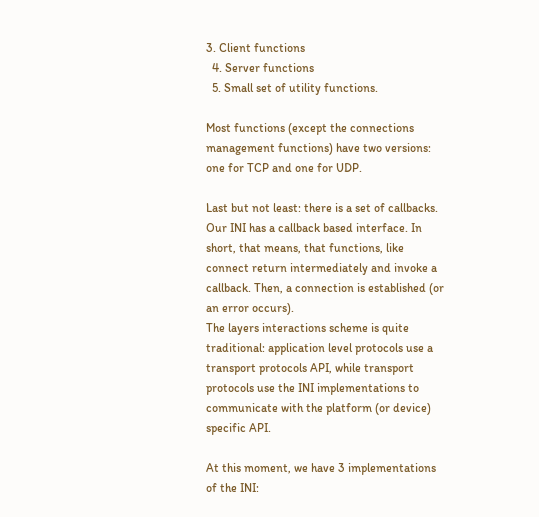3. Client functions
  4. Server functions
  5. Small set of utility functions.

Most functions (except the connections management functions) have two versions: one for TCP and one for UDP.

Last but not least: there is a set of callbacks. Our INI has a callback based interface. In short, that means, that functions, like connect return intermediately and invoke a callback. Then, a connection is established (or an error occurs).
The layers interactions scheme is quite traditional: application level protocols use a transport protocols API, while transport protocols use the INI implementations to communicate with the platform (or device) specific API.

At this moment, we have 3 implementations of the INI: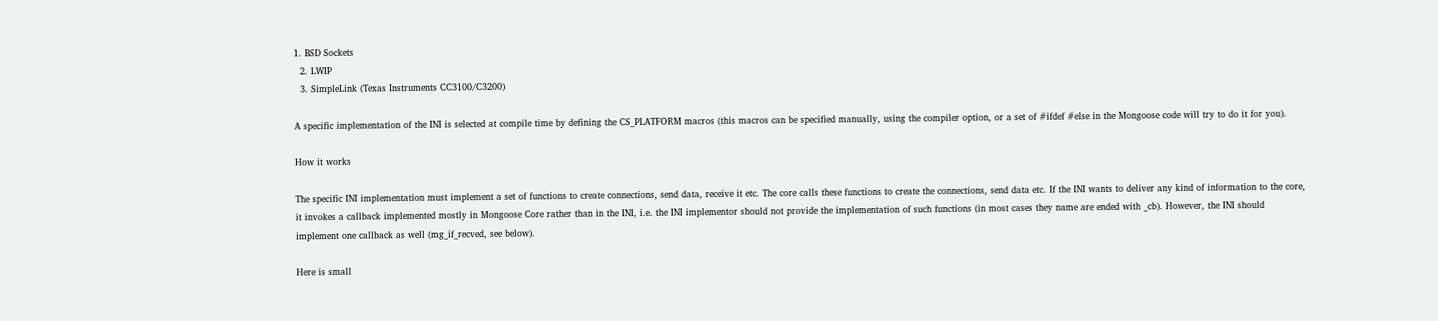1. BSD Sockets
  2. LWIP
  3. SimpleLink (Texas Instruments CC3100/C3200)

A specific implementation of the INI is selected at compile time by defining the CS_PLATFORM macros (this macros can be specified manually, using the compiler option, or a set of #ifdef #else in the Mongoose code will try to do it for you).

How it works

The specific INI implementation must implement a set of functions to create connections, send data, receive it etc. The core calls these functions to create the connections, send data etc. If the INI wants to deliver any kind of information to the core, it invokes a callback implemented mostly in Mongoose Core rather than in the INI, i.e. the INI implementor should not provide the implementation of such functions (in most cases they name are ended with _cb). However, the INI should implement one callback as well (mg_if_recved, see below).

Here is small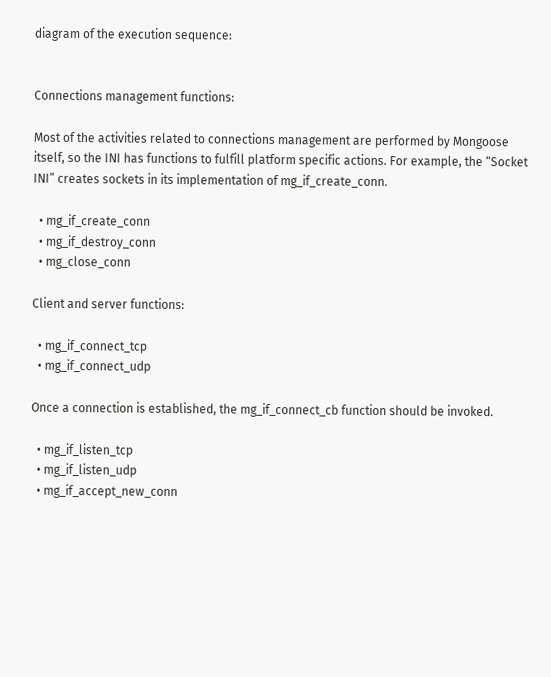diagram of the execution sequence:


Connections management functions:

Most of the activities related to connections management are performed by Mongoose itself, so the INI has functions to fulfill platform specific actions. For example, the “Socket INI” creates sockets in its implementation of mg_if_create_conn.

  • mg_if_create_conn
  • mg_if_destroy_conn
  • mg_close_conn

Client and server functions:

  • mg_if_connect_tcp
  • mg_if_connect_udp

Once a connection is established, the mg_if_connect_cb function should be invoked.

  • mg_if_listen_tcp
  • mg_if_listen_udp
  • mg_if_accept_new_conn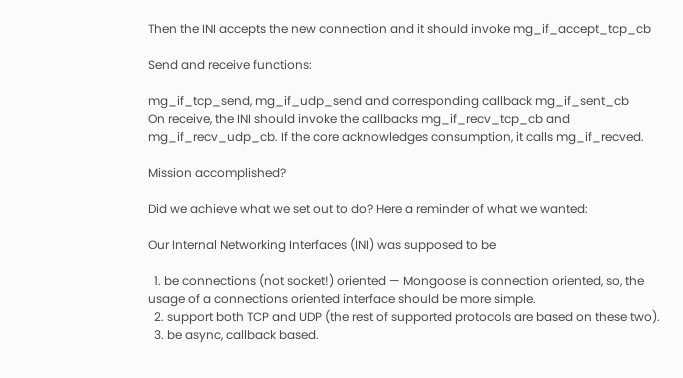Then the INI accepts the new connection and it should invoke mg_if_accept_tcp_cb

Send and receive functions:

mg_if_tcp_send, mg_if_udp_send and corresponding callback mg_if_sent_cb
On receive, the INI should invoke the callbacks mg_if_recv_tcp_cb and mg_if_recv_udp_cb. If the core acknowledges consumption, it calls mg_if_recved.

Mission accomplished?

Did we achieve what we set out to do? Here a reminder of what we wanted:

Our Internal Networking Interfaces (INI) was supposed to be

  1. be connections (not socket!) oriented — Mongoose is connection oriented, so, the usage of a connections oriented interface should be more simple.
  2. support both TCP and UDP (the rest of supported protocols are based on these two).
  3. be async, callback based.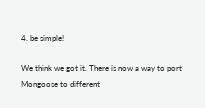4. be simple!

We think we got it. There is now a way to port Mongoose to different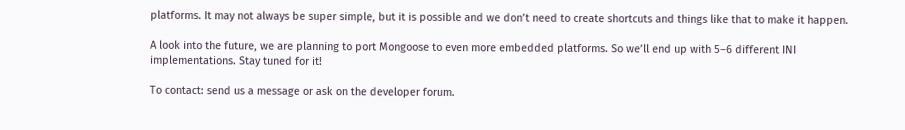platforms. It may not always be super simple, but it is possible and we don’t need to create shortcuts and things like that to make it happen.

A look into the future, we are planning to port Mongoose to even more embedded platforms. So we’ll end up with 5–6 different INI implementations. Stay tuned for it!

To contact: send us a message or ask on the developer forum.